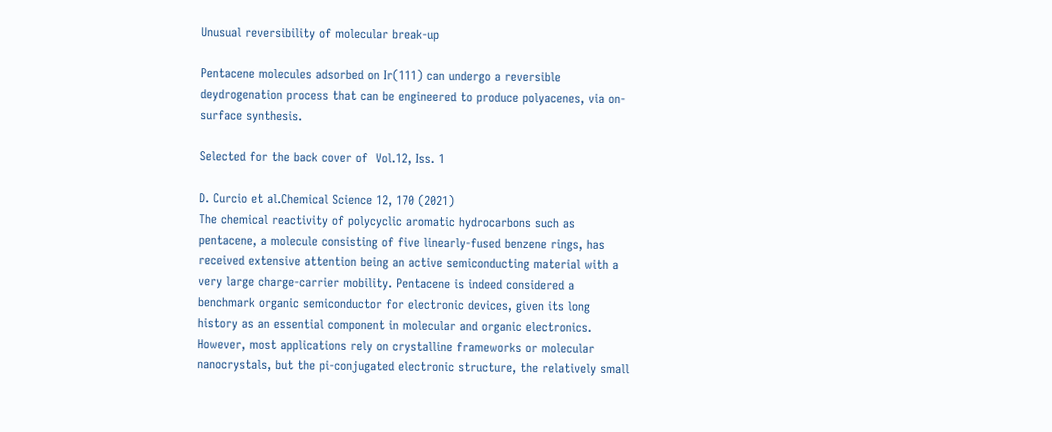Unusual reversibility of molecular break-up

Pentacene molecules adsorbed on Ir(111) can undergo a reversible deydrogenation process that can be engineered to produce polyacenes, via on-surface synthesis.

Selected for the back cover of  Vol.12, Iss. 1

D. Curcio et al.Chemical Science 12, 170 (2021)
The chemical reactivity of polycyclic aromatic hydrocarbons such as pentacene, a molecule consisting of five linearly-fused benzene rings, has received extensive attention being an active semiconducting material with a very large charge-carrier mobility. Pentacene is indeed considered a benchmark organic semiconductor for electronic devices, given its long history as an essential component in molecular and organic electronics. However, most applications rely on crystalline frameworks or molecular nanocrystals, but the pi-conjugated electronic structure, the relatively small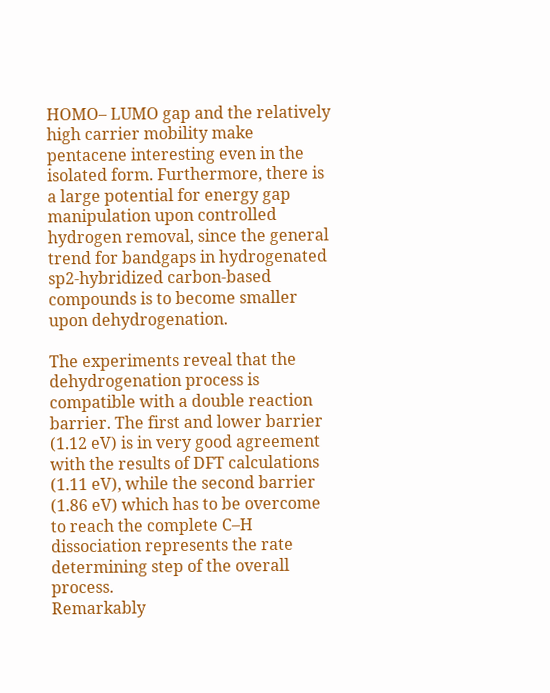HOMO– LUMO gap and the relatively high carrier mobility make pentacene interesting even in the isolated form. Furthermore, there is a large potential for energy gap manipulation upon controlled hydrogen removal, since the general trend for bandgaps in hydrogenated sp2-hybridized carbon-based compounds is to become smaller upon dehydrogenation.

The experiments reveal that the dehydrogenation process is compatible with a double reaction barrier. The first and lower barrier (1.12 eV) is in very good agreement with the results of DFT calculations (1.11 eV), while the second barrier (1.86 eV) which has to be overcome to reach the complete C–H dissociation represents the rate determining step of the overall process.
Remarkably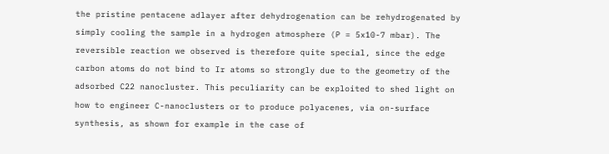the pristine pentacene adlayer after dehydrogenation can be rehydrogenated by simply cooling the sample in a hydrogen atmosphere (P = 5x10-7 mbar). The reversible reaction we observed is therefore quite special, since the edge carbon atoms do not bind to Ir atoms so strongly due to the geometry of the adsorbed C22 nanocluster. This peculiarity can be exploited to shed light on how to engineer C-nanoclusters or to produce polyacenes, via on-surface synthesis, as shown for example in the case of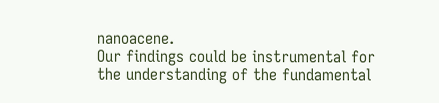nanoacene.
Our findings could be instrumental for the understanding of the fundamental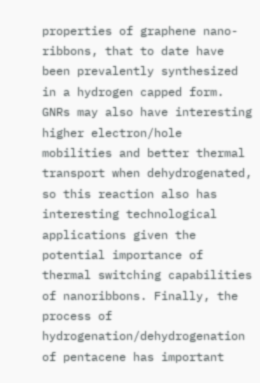properties of graphene nano-ribbons, that to date have been prevalently synthesized in a hydrogen capped form. GNRs may also have interesting higher electron/hole mobilities and better thermal transport when dehydrogenated, so this reaction also has interesting technological applications given the potential importance of thermal switching capabilities of nanoribbons. Finally, the process of hydrogenation/dehydrogenation of pentacene has important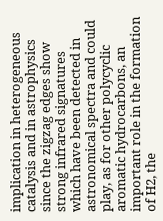implication in heterogeneous catalysis and in astrophysics since the zigzag edges show strong infrared signatures which have been detected in astronomical spectra and could play, as for other polycyclic aromatic hydrocarbons, an important role in the formation of H2, the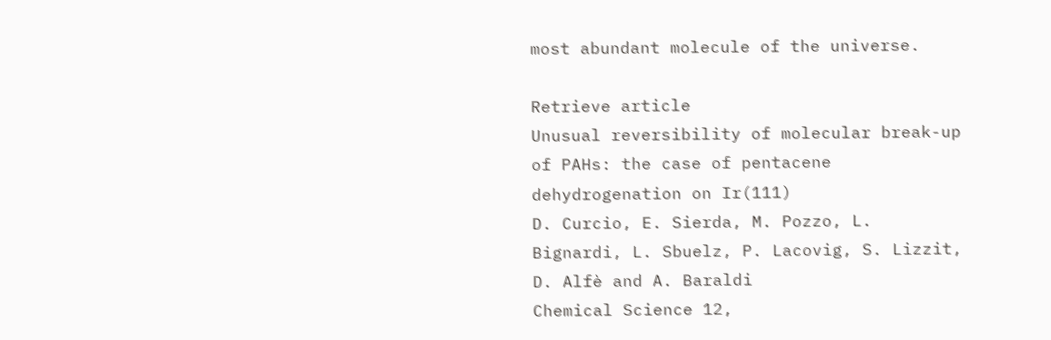most abundant molecule of the universe.

Retrieve article
Unusual reversibility of molecular break-up of PAHs: the case of pentacene dehydrogenation on Ir(111)
D. Curcio, E. Sierda, M. Pozzo, L. Bignardi, L. Sbuelz, P. Lacovig, S. Lizzit, D. Alfè and A. Baraldi
Chemical Science 12,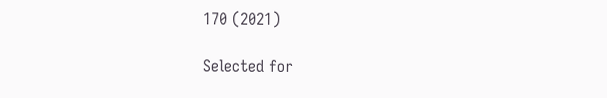170 (2021)

Selected for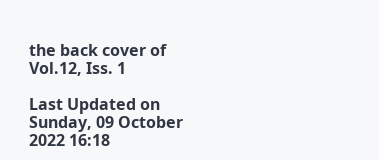the back cover of  Vol.12, Iss. 1

Last Updated on Sunday, 09 October 2022 16:18